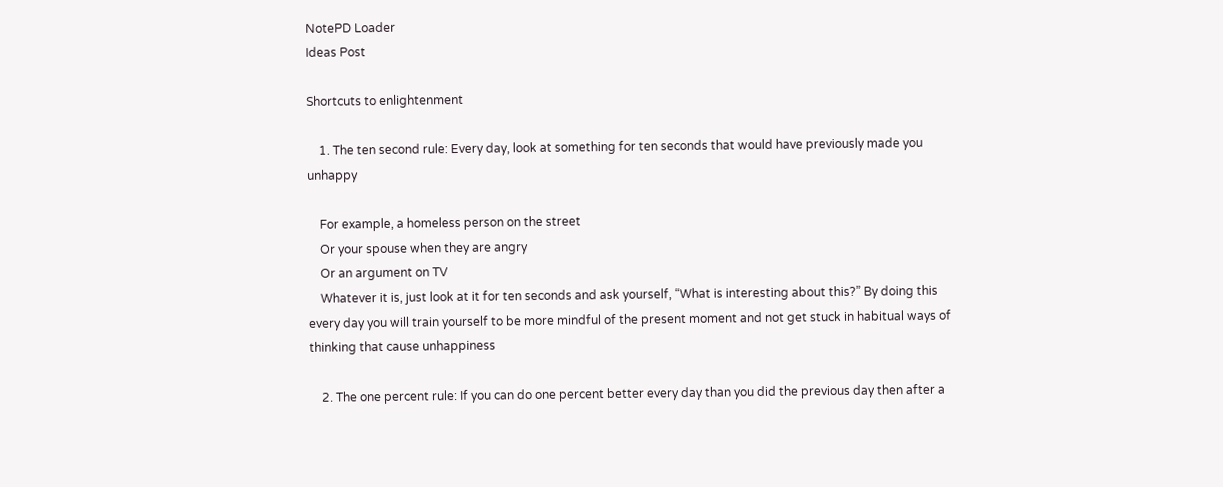NotePD Loader
Ideas Post

Shortcuts to enlightenment

    1. The ten second rule: Every day, look at something for ten seconds that would have previously made you unhappy

    For example, a homeless person on the street
    Or your spouse when they are angry
    Or an argument on TV
    Whatever it is, just look at it for ten seconds and ask yourself, “What is interesting about this?” By doing this every day you will train yourself to be more mindful of the present moment and not get stuck in habitual ways of thinking that cause unhappiness

    2. The one percent rule: If you can do one percent better every day than you did the previous day then after a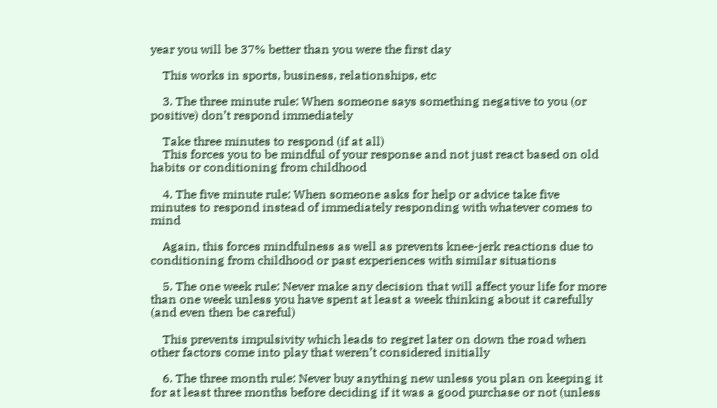year you will be 37% better than you were the first day

    This works in sports, business, relationships, etc

    3. The three minute rule: When someone says something negative to you (or positive) don’t respond immediately

    Take three minutes to respond (if at all)
    This forces you to be mindful of your response and not just react based on old habits or conditioning from childhood

    4. The five minute rule: When someone asks for help or advice take five minutes to respond instead of immediately responding with whatever comes to mind

    Again, this forces mindfulness as well as prevents knee-jerk reactions due to conditioning from childhood or past experiences with similar situations

    5. The one week rule: Never make any decision that will affect your life for more than one week unless you have spent at least a week thinking about it carefully (and even then be careful)

    This prevents impulsivity which leads to regret later on down the road when other factors come into play that weren’t considered initially

    6. The three month rule: Never buy anything new unless you plan on keeping it for at least three months before deciding if it was a good purchase or not (unless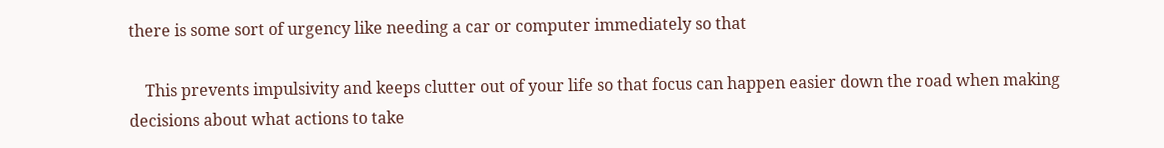there is some sort of urgency like needing a car or computer immediately so that

    This prevents impulsivity and keeps clutter out of your life so that focus can happen easier down the road when making decisions about what actions to take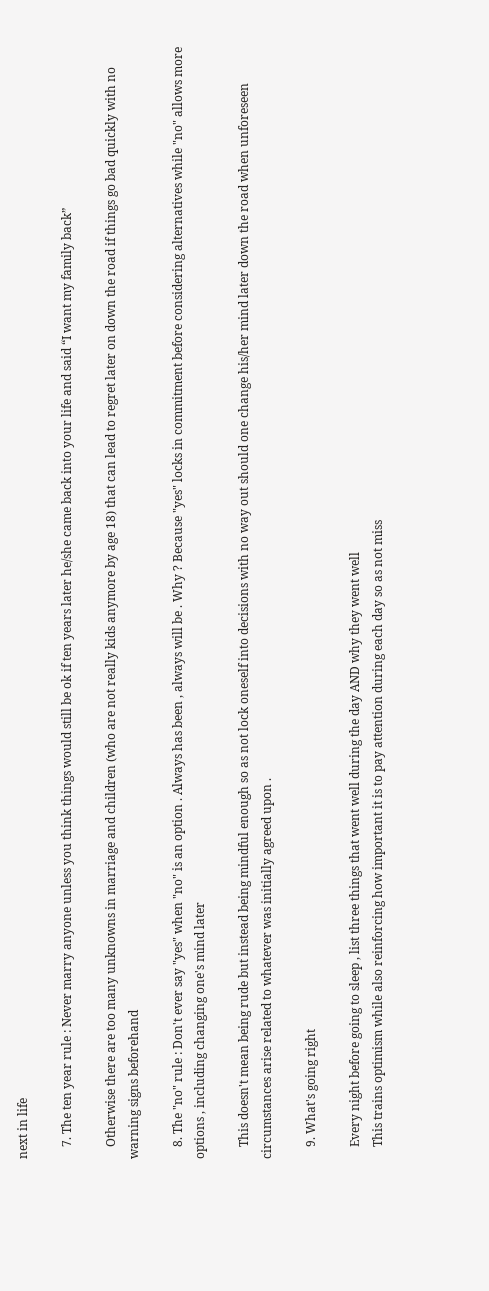next in life

    7. The ten year rule : Never marry anyone unless you think things would still be ok if ten years later he/she came back into your life and said “I want my family back”

    Otherwise there are too many unknowns in marriage and children (who are not really kids anymore by age 18) that can lead to regret later on down the road if things go bad quickly with no warning signs beforehand

    8. The "no" rule : Don't ever say "yes" when "no" is an option . Always has been , always will be . Why ? Because "yes" locks in commitment before considering alternatives while "no" allows more options , including changing one's mind later

    This doesn't mean being rude but instead being mindful enough so as not lock oneself into decisions with no way out should one change his/her mind later down the road when unforeseen circumstances arise related to whatever was initially agreed upon .

    9. What's going right

    Every night before going to sleep , list three things that went well during the day AND why they went well
    This trains optimism while also reinforcing how important it is to pay attention during each day so as not miss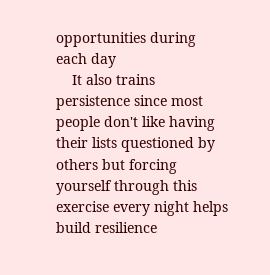opportunities during each day
    It also trains persistence since most people don't like having their lists questioned by others but forcing yourself through this exercise every night helps build resilience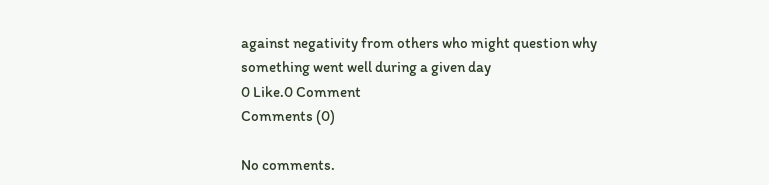against negativity from others who might question why something went well during a given day
0 Like.0 Comment
Comments (0)

No comments.